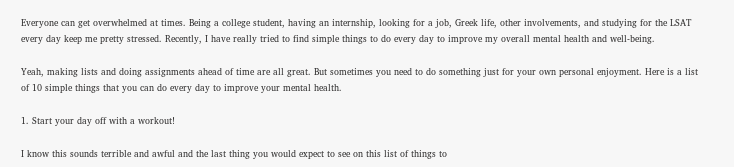Everyone can get overwhelmed at times. Being a college student, having an internship, looking for a job, Greek life, other involvements, and studying for the LSAT every day keep me pretty stressed. Recently, I have really tried to find simple things to do every day to improve my overall mental health and well-being.

Yeah, making lists and doing assignments ahead of time are all great. But sometimes you need to do something just for your own personal enjoyment. Here is a list of 10 simple things that you can do every day to improve your mental health.

1. Start your day off with a workout!

I know this sounds terrible and awful and the last thing you would expect to see on this list of things to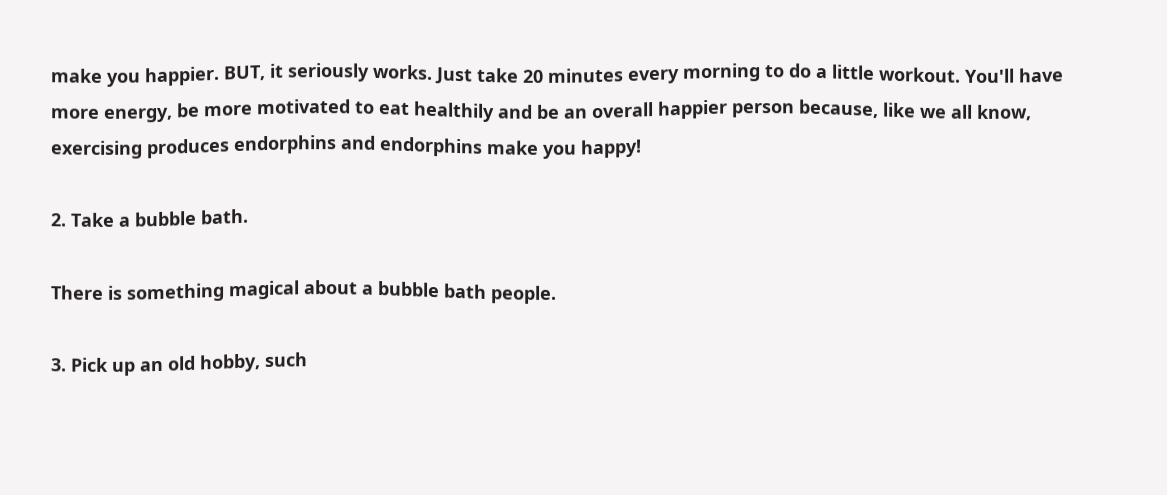make you happier. BUT, it seriously works. Just take 20 minutes every morning to do a little workout. You'll have more energy, be more motivated to eat healthily and be an overall happier person because, like we all know, exercising produces endorphins and endorphins make you happy!

2. Take a bubble bath.

There is something magical about a bubble bath people.

3. Pick up an old hobby, such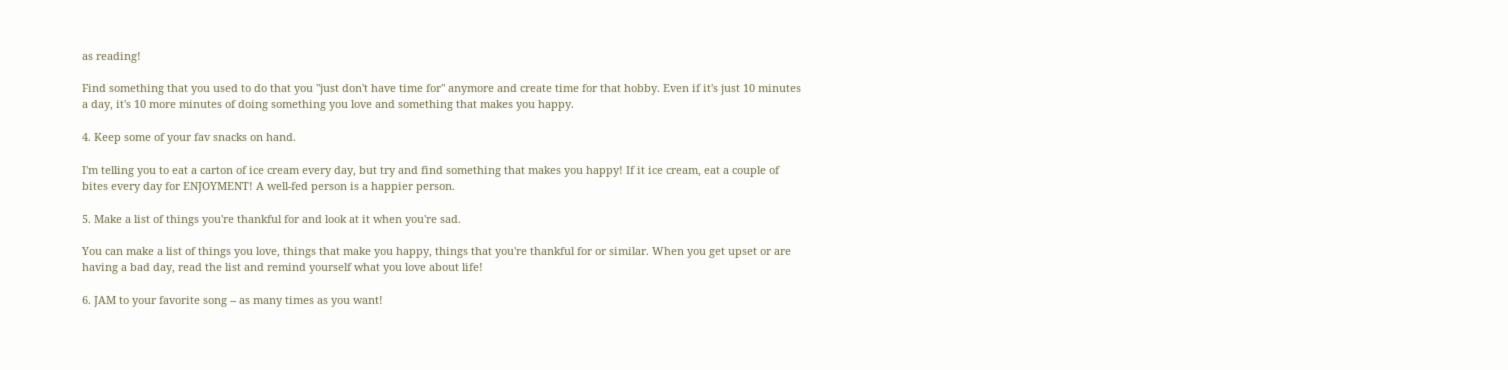as reading!

Find something that you used to do that you "just don't have time for" anymore and create time for that hobby. Even if it's just 10 minutes a day, it's 10 more minutes of doing something you love and something that makes you happy.

4. Keep some of your fav snacks on hand.

I'm telling you to eat a carton of ice cream every day, but try and find something that makes you happy! If it ice cream, eat a couple of bites every day for ENJOYMENT! A well-fed person is a happier person.

5. Make a list of things you're thankful for and look at it when you're sad.

You can make a list of things you love, things that make you happy, things that you're thankful for or similar. When you get upset or are having a bad day, read the list and remind yourself what you love about life!

6. JAM to your favorite song -- as many times as you want!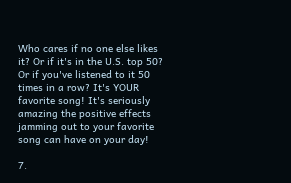Who cares if no one else likes it? Or if it's in the U.S. top 50? Or if you've listened to it 50 times in a row? It's YOUR favorite song! It's seriously amazing the positive effects jamming out to your favorite song can have on your day!

7.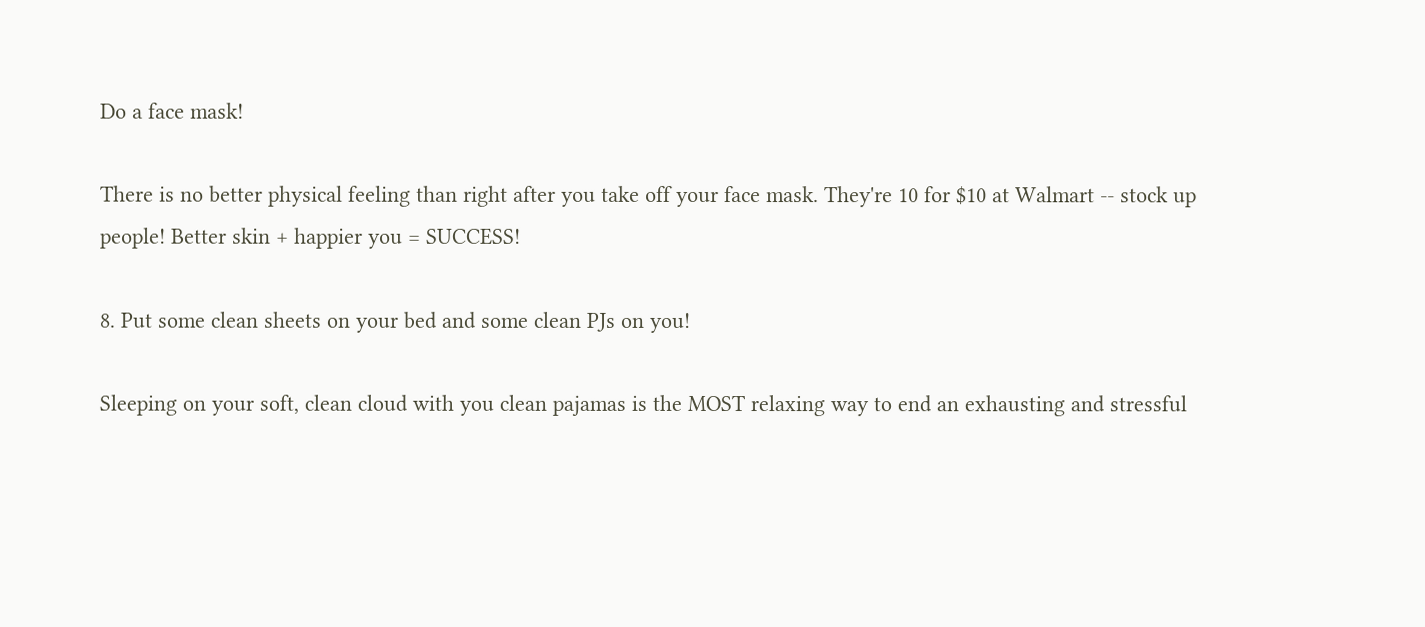Do a face mask!

There is no better physical feeling than right after you take off your face mask. They're 10 for $10 at Walmart -- stock up people! Better skin + happier you = SUCCESS!

8. Put some clean sheets on your bed and some clean PJs on you!

Sleeping on your soft, clean cloud with you clean pajamas is the MOST relaxing way to end an exhausting and stressful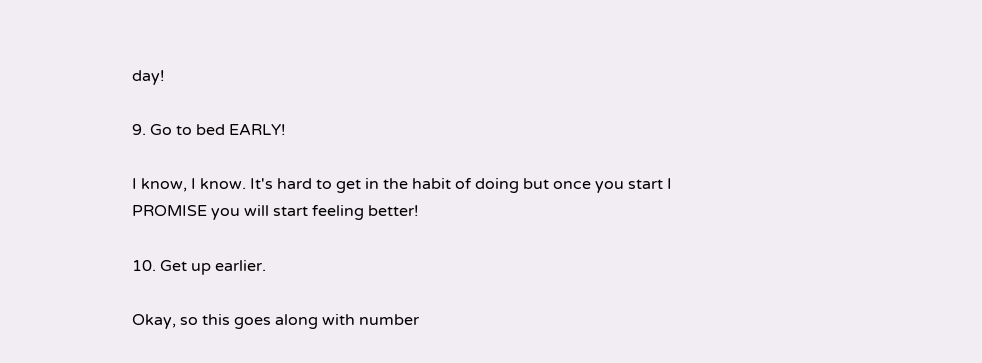day!

9. Go to bed EARLY!

I know, I know. It's hard to get in the habit of doing but once you start I PROMISE you will start feeling better!

10. Get up earlier.

Okay, so this goes along with number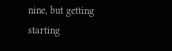nine, but getting starting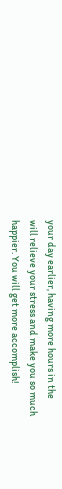your day earlier, having more hours in the will relieve your stress and make you so much happier. You will get more accomplish!